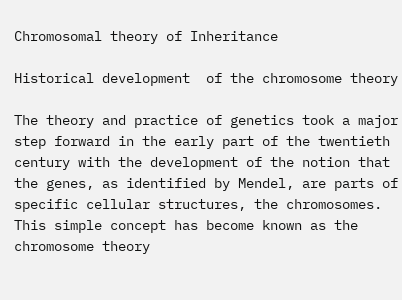Chromosomal theory of Inheritance

Historical development  of the chromosome theory

The theory and practice of genetics took a major step forward in the early part of the twentieth century with the development of the notion that the genes, as identified by Mendel, are parts of specific cellular structures, the chromosomes. This simple concept has become known as the chromosome theory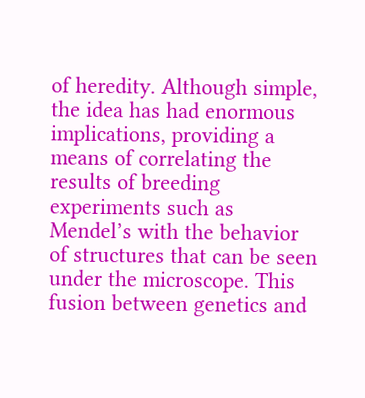of heredity. Although simple, the idea has had enormous implications, providing a means of correlating the results of breeding experiments such as Mendel’s with the behavior of structures that can be seen under the microscope. This fusion between genetics and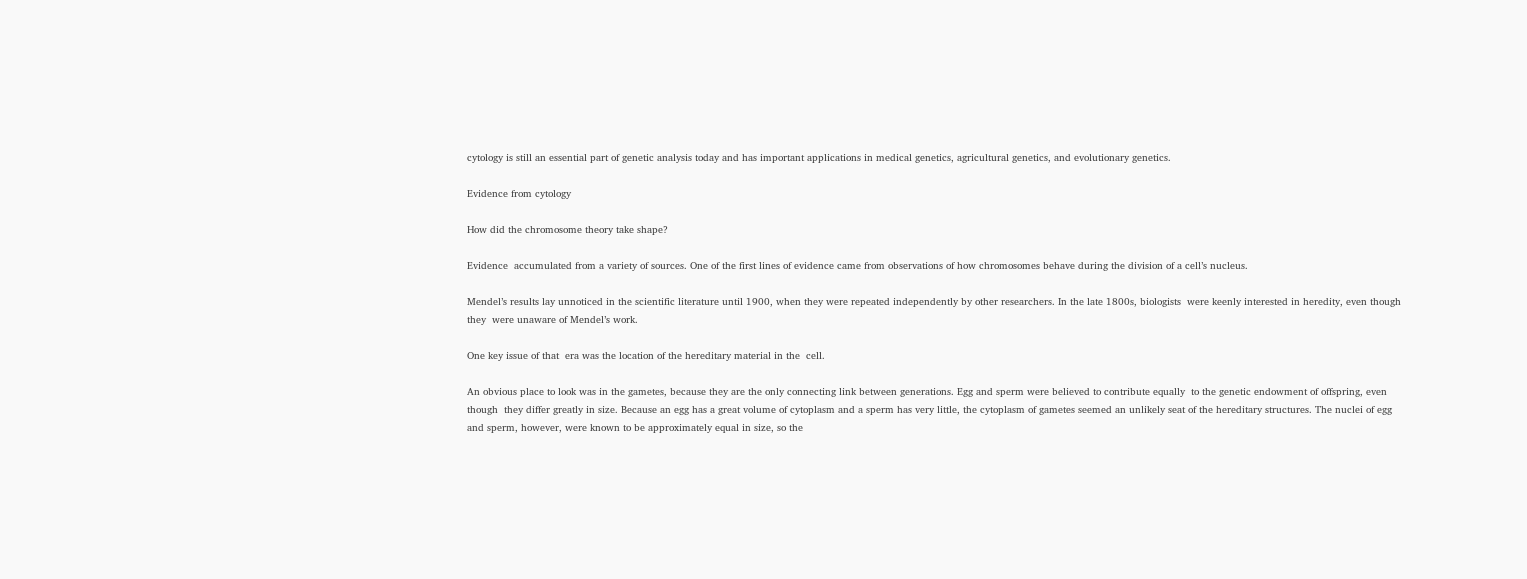cytology is still an essential part of genetic analysis today and has important applications in medical genetics, agricultural genetics, and evolutionary genetics.

Evidence from cytology

How did the chromosome theory take shape?

Evidence  accumulated from a variety of sources. One of the first lines of evidence came from observations of how chromosomes behave during the division of a cell’s nucleus.

Mendel’s results lay unnoticed in the scientific literature until 1900, when they were repeated independently by other researchers. In the late 1800s, biologists  were keenly interested in heredity, even though they  were unaware of Mendel’s work.

One key issue of that  era was the location of the hereditary material in the  cell.

An obvious place to look was in the gametes, because they are the only connecting link between generations. Egg and sperm were believed to contribute equally  to the genetic endowment of offspring, even though  they differ greatly in size. Because an egg has a great volume of cytoplasm and a sperm has very little, the cytoplasm of gametes seemed an unlikely seat of the hereditary structures. The nuclei of egg and sperm, however, were known to be approximately equal in size, so the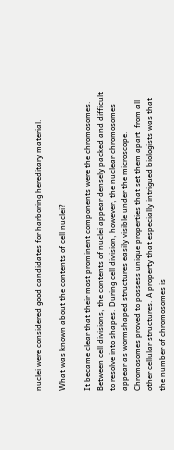nuclei were considered good candidates for harboring hereditary material.

What was known about the contents of cell nuclei?

It became clear that their most prominent components were the chromosomes. Between cell divisions, the contents of nuclei appear densely packed and difficult to resolve into shapes. During cell division, however, the nuclear chromosomes appear as wormshaped structures easily visible under the microscope. Chromosomes proved to possess unique properties that set them apart  from all other cellular structures. A property that especially intrigued biologists was that the number of chromosomes is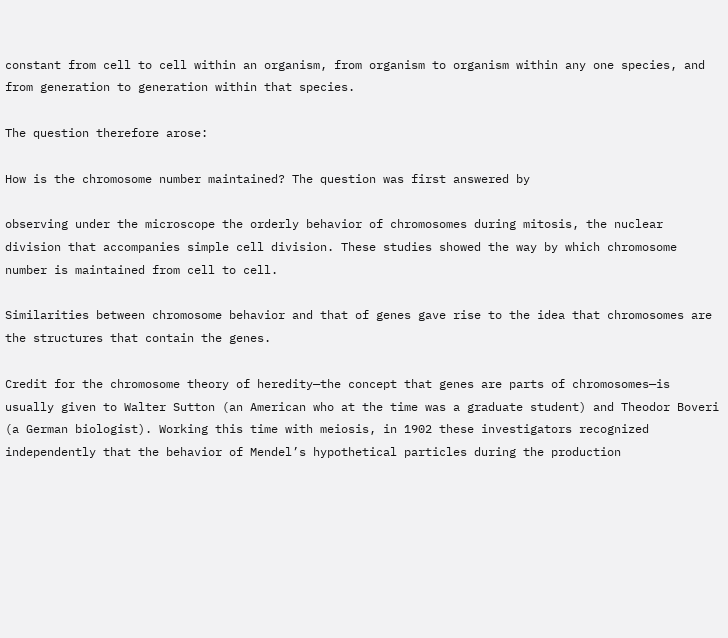constant from cell to cell within an organism, from organism to organism within any one species, and from generation to generation within that species.

The question therefore arose:

How is the chromosome number maintained? The question was first answered by

observing under the microscope the orderly behavior of chromosomes during mitosis, the nuclear division that accompanies simple cell division. These studies showed the way by which chromosome number is maintained from cell to cell.

Similarities between chromosome behavior and that of genes gave rise to the idea that chromosomes are the structures that contain the genes.

Credit for the chromosome theory of heredity—the concept that genes are parts of chromosomes—is usually given to Walter Sutton (an American who at the time was a graduate student) and Theodor Boveri (a German biologist). Working this time with meiosis, in 1902 these investigators recognized independently that the behavior of Mendel’s hypothetical particles during the production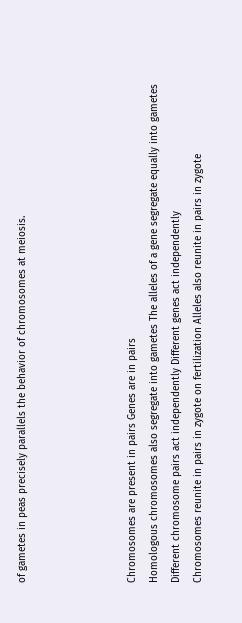of gametes in peas precisely parallels the behavior of chromosomes at meiosis.




Chromosomes are present in pairs Genes are in pairs
Homologous chromosomes also segregate into gametes The alleles of a gene segregate equally into gametes
Different chromosome pairs act independently Different genes act independently
Chromosomes reunite in pairs in zygote on fertilization Alleles also reunite in pairs in zygote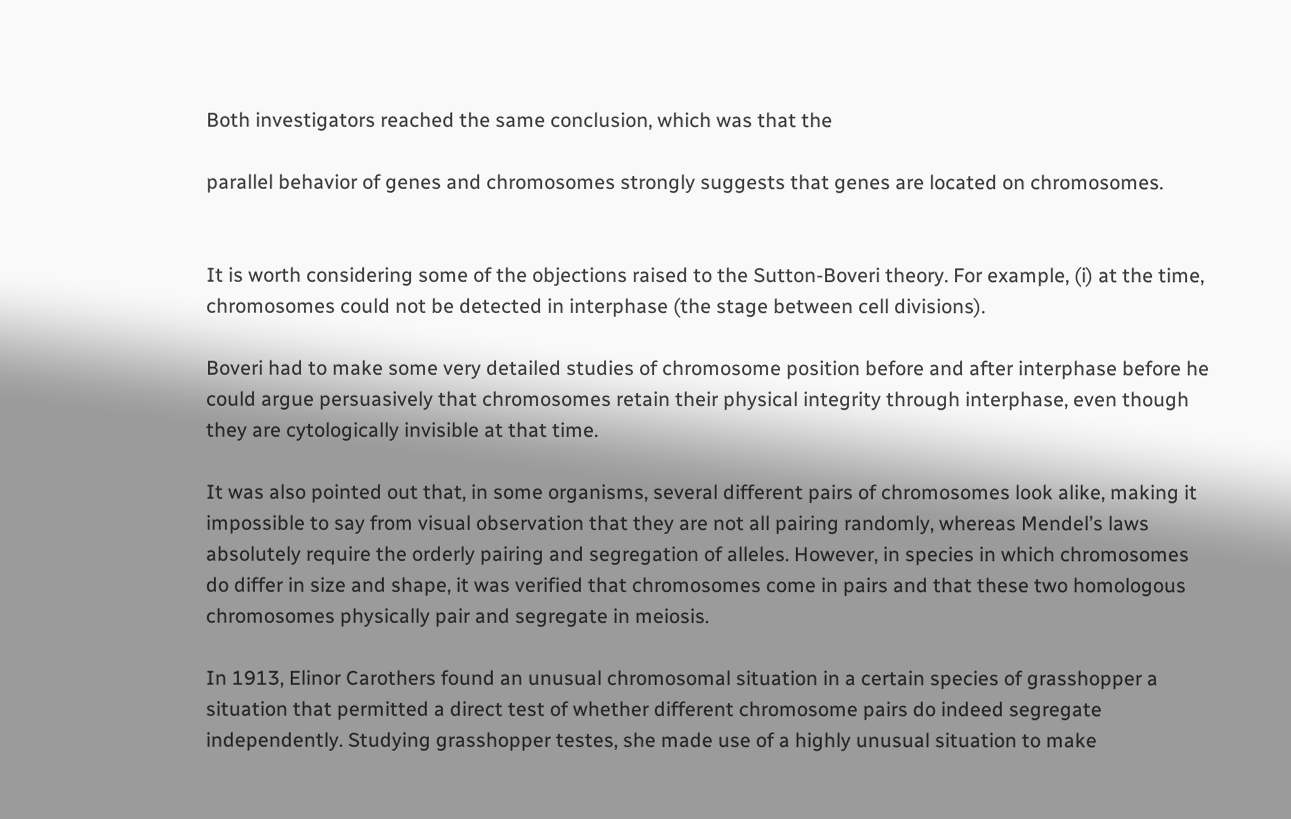Both investigators reached the same conclusion, which was that the

parallel behavior of genes and chromosomes strongly suggests that genes are located on chromosomes.


It is worth considering some of the objections raised to the Sutton-Boveri theory. For example, (i) at the time, chromosomes could not be detected in interphase (the stage between cell divisions).

Boveri had to make some very detailed studies of chromosome position before and after interphase before he could argue persuasively that chromosomes retain their physical integrity through interphase, even though they are cytologically invisible at that time.

It was also pointed out that, in some organisms, several different pairs of chromosomes look alike, making it impossible to say from visual observation that they are not all pairing randomly, whereas Mendel’s laws absolutely require the orderly pairing and segregation of alleles. However, in species in which chromosomes do differ in size and shape, it was verified that chromosomes come in pairs and that these two homologous chromosomes physically pair and segregate in meiosis.

In 1913, Elinor Carothers found an unusual chromosomal situation in a certain species of grasshopper a situation that permitted a direct test of whether different chromosome pairs do indeed segregate independently. Studying grasshopper testes, she made use of a highly unusual situation to make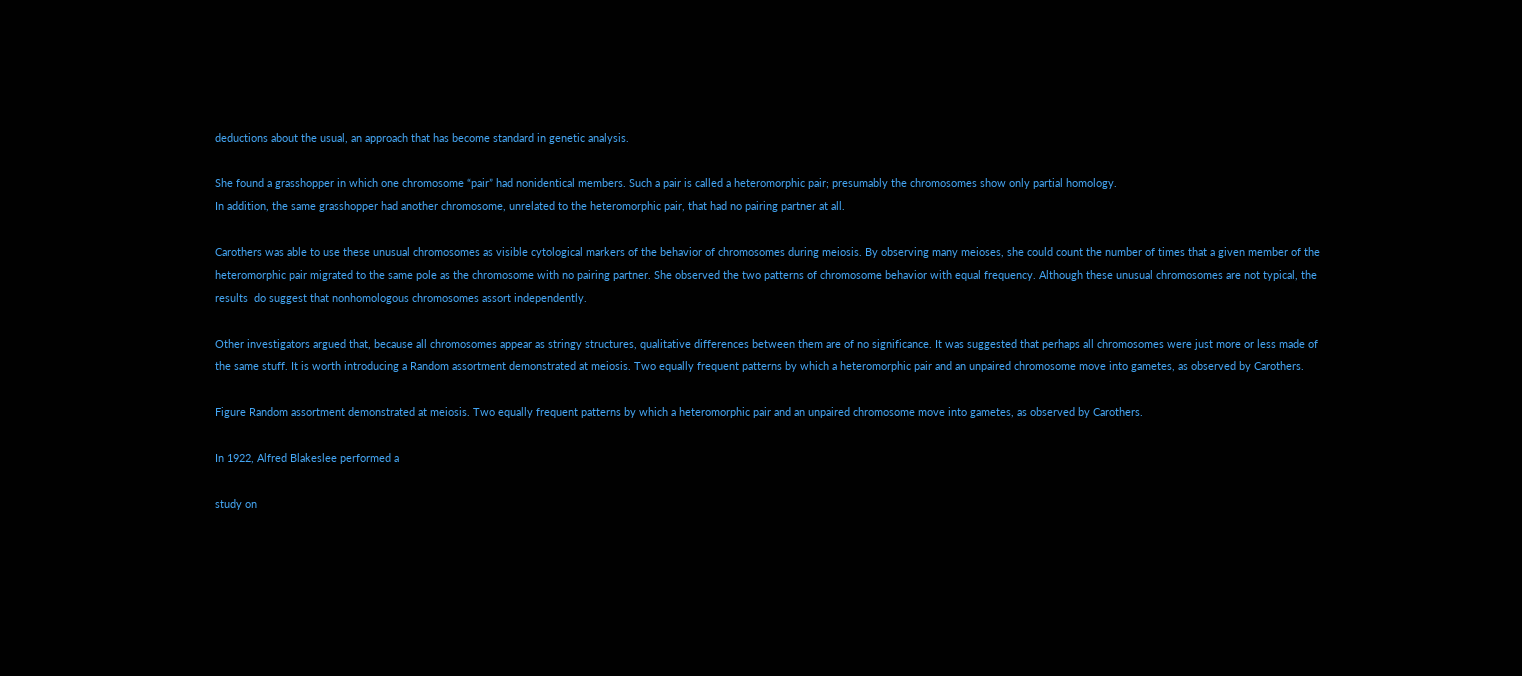deductions about the usual, an approach that has become standard in genetic analysis.

She found a grasshopper in which one chromosome “pair” had nonidentical members. Such a pair is called a heteromorphic pair; presumably the chromosomes show only partial homology.
In addition, the same grasshopper had another chromosome, unrelated to the heteromorphic pair, that had no pairing partner at all.

Carothers was able to use these unusual chromosomes as visible cytological markers of the behavior of chromosomes during meiosis. By observing many meioses, she could count the number of times that a given member of the heteromorphic pair migrated to the same pole as the chromosome with no pairing partner. She observed the two patterns of chromosome behavior with equal frequency. Although these unusual chromosomes are not typical, the results  do suggest that nonhomologous chromosomes assort independently.

Other investigators argued that, because all chromosomes appear as stringy structures, qualitative differences between them are of no significance. It was suggested that perhaps all chromosomes were just more or less made of the same stuff. It is worth introducing a Random assortment demonstrated at meiosis. Two equally frequent patterns by which a heteromorphic pair and an unpaired chromosome move into gametes, as observed by Carothers.

Figure Random assortment demonstrated at meiosis. Two equally frequent patterns by which a heteromorphic pair and an unpaired chromosome move into gametes, as observed by Carothers.

In 1922, Alfred Blakeslee performed a

study on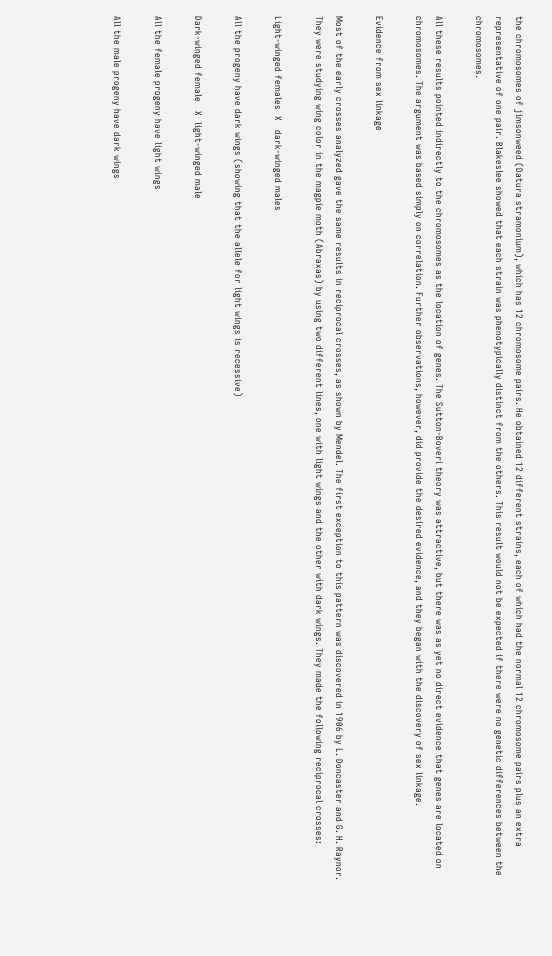the chromosomes of jimsonweed (Datura stramonium), which has 12 chromosome pairs. He obtained 12 different strains, each of which had the normal 12 chromosome pairs plus an extra representative of one pair. Blakeslee showed that each strain was phenotypically distinct from the others. This result would not be expected if there were no genetic differences between the chromosomes.

All these results pointed indirectly to the chromosomes as the location of genes. The Sutton-Boveri theory was attractive, but there was as yet no direct evidence that genes are located on chromosomes. The argument was based simply on correlation. Further observations, however, did provide the desired evidence, and they began with the discovery of sex linkage.

Evidence from sex linkage

Most of the early crosses analyzed gave the same results in reciprocal crosses, as shown by Mendel. The first exception to this pattern was discovered in 1906 by L. Doncaster and G. H. Raynor. They were studying wing color in the magpie moth (Abraxas) by using two different lines, one with light wings and the other with dark wings. They made the following reciprocal crosses:

Light-winged females  X   dark-winged males

All the progeny have dark wings (showing that the allele for light wings is recessive)

Dark-winged female   X  light-winged male

All the female progeny have light wings

All the male progeny have dark wings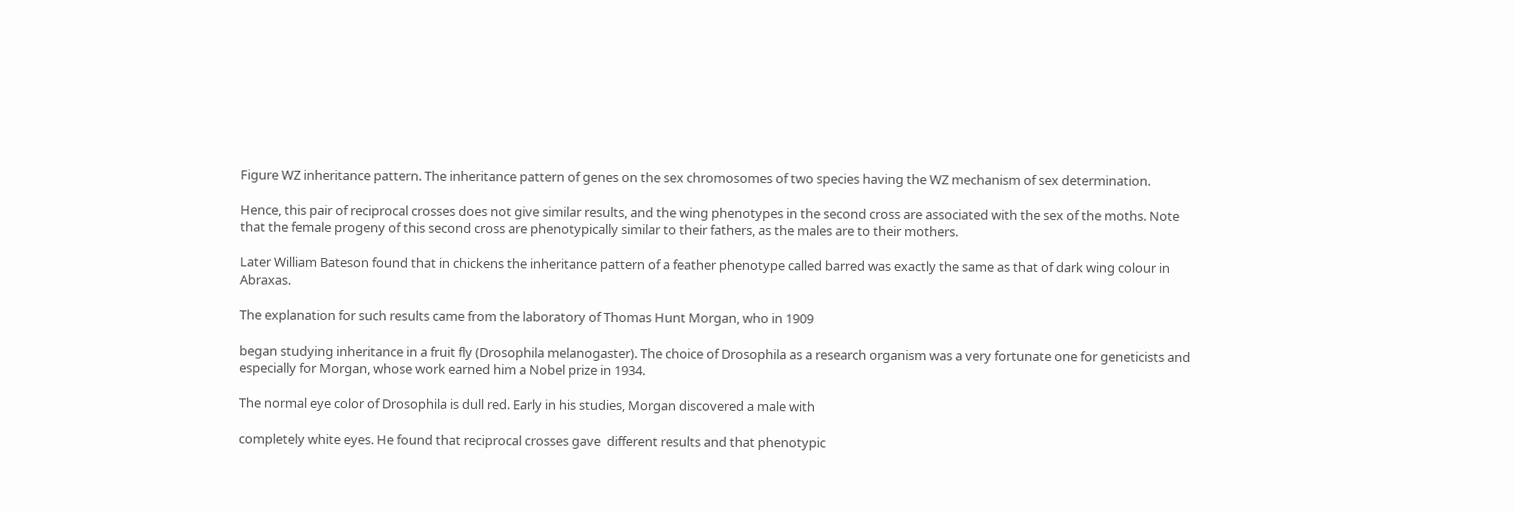Figure WZ inheritance pattern. The inheritance pattern of genes on the sex chromosomes of two species having the WZ mechanism of sex determination.

Hence, this pair of reciprocal crosses does not give similar results, and the wing phenotypes in the second cross are associated with the sex of the moths. Note that the female progeny of this second cross are phenotypically similar to their fathers, as the males are to their mothers.

Later William Bateson found that in chickens the inheritance pattern of a feather phenotype called barred was exactly the same as that of dark wing colour in Abraxas.

The explanation for such results came from the laboratory of Thomas Hunt Morgan, who in 1909

began studying inheritance in a fruit fly (Drosophila melanogaster). The choice of Drosophila as a research organism was a very fortunate one for geneticists and especially for Morgan, whose work earned him a Nobel prize in 1934.

The normal eye color of Drosophila is dull red. Early in his studies, Morgan discovered a male with

completely white eyes. He found that reciprocal crosses gave  different results and that phenotypic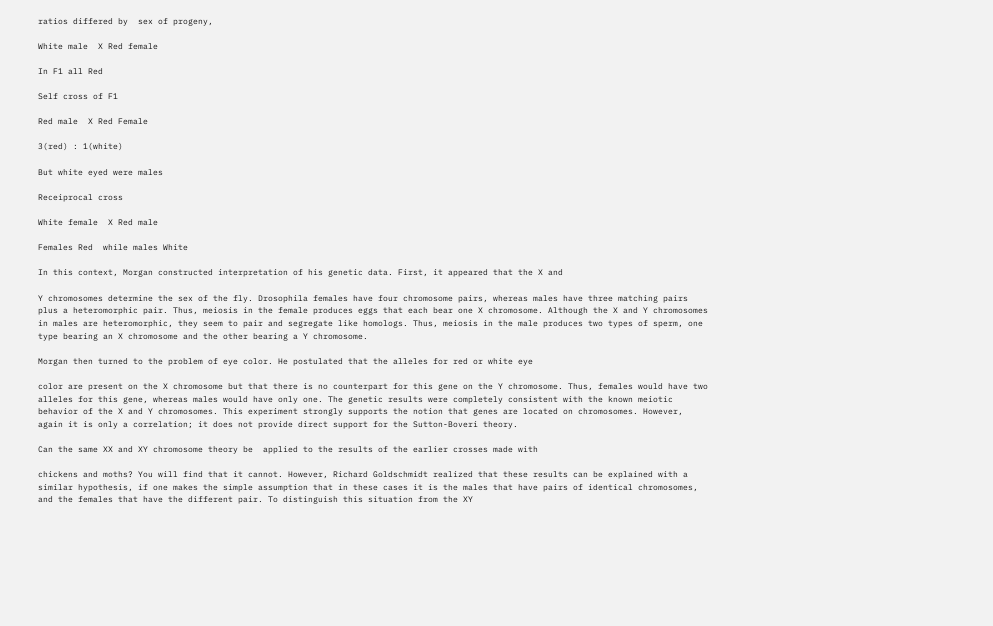ratios differed by  sex of progeny,

White male  X Red female

In F1 all Red

Self cross of F1

Red male  X Red Female

3(red) : 1(white)

But white eyed were males

Receiprocal cross

White female  X Red male

Females Red  while males White

In this context, Morgan constructed interpretation of his genetic data. First, it appeared that the X and

Y chromosomes determine the sex of the fly. Drosophila females have four chromosome pairs, whereas males have three matching pairs plus a heteromorphic pair. Thus, meiosis in the female produces eggs that each bear one X chromosome. Although the X and Y chromosomes in males are heteromorphic, they seem to pair and segregate like homologs. Thus, meiosis in the male produces two types of sperm, one type bearing an X chromosome and the other bearing a Y chromosome.

Morgan then turned to the problem of eye color. He postulated that the alleles for red or white eye

color are present on the X chromosome but that there is no counterpart for this gene on the Y chromosome. Thus, females would have two alleles for this gene, whereas males would have only one. The genetic results were completely consistent with the known meiotic behavior of the X and Y chromosomes. This experiment strongly supports the notion that genes are located on chromosomes. However, again it is only a correlation; it does not provide direct support for the Sutton-Boveri theory.

Can the same XX and XY chromosome theory be  applied to the results of the earlier crosses made with

chickens and moths? You will find that it cannot. However, Richard Goldschmidt realized that these results can be explained with a similar hypothesis, if one makes the simple assumption that in these cases it is the males that have pairs of identical chromosomes, and the females that have the different pair. To distinguish this situation from the XY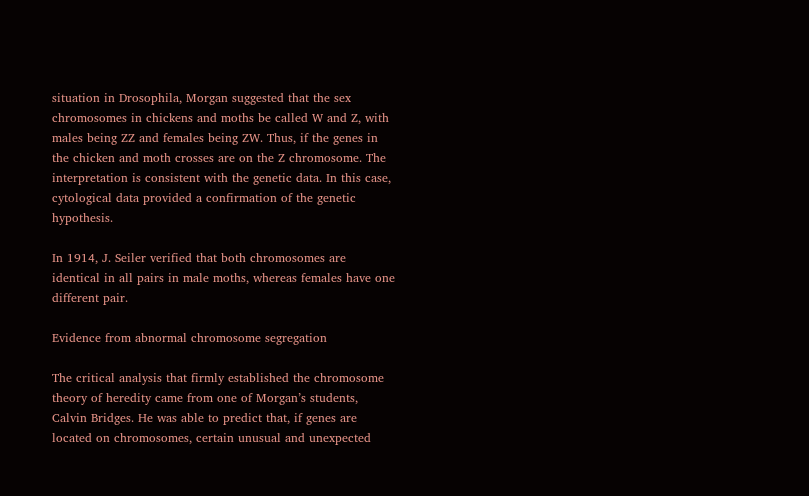situation in Drosophila, Morgan suggested that the sex chromosomes in chickens and moths be called W and Z, with males being ZZ and females being ZW. Thus, if the genes in the chicken and moth crosses are on the Z chromosome. The interpretation is consistent with the genetic data. In this case, cytological data provided a confirmation of the genetic hypothesis.

In 1914, J. Seiler verified that both chromosomes are identical in all pairs in male moths, whereas females have one different pair.

Evidence from abnormal chromosome segregation

The critical analysis that firmly established the chromosome theory of heredity came from one of Morgan’s students, Calvin Bridges. He was able to predict that, if genes are located on chromosomes, certain unusual and unexpected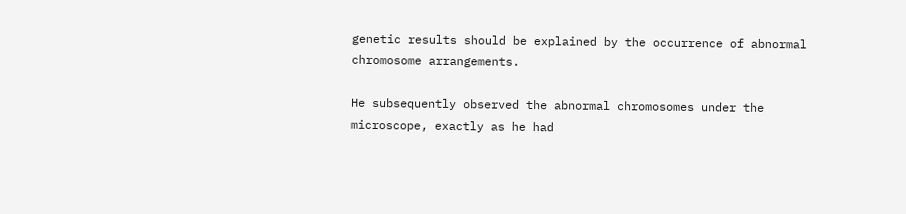genetic results should be explained by the occurrence of abnormal chromosome arrangements.

He subsequently observed the abnormal chromosomes under the microscope, exactly as he had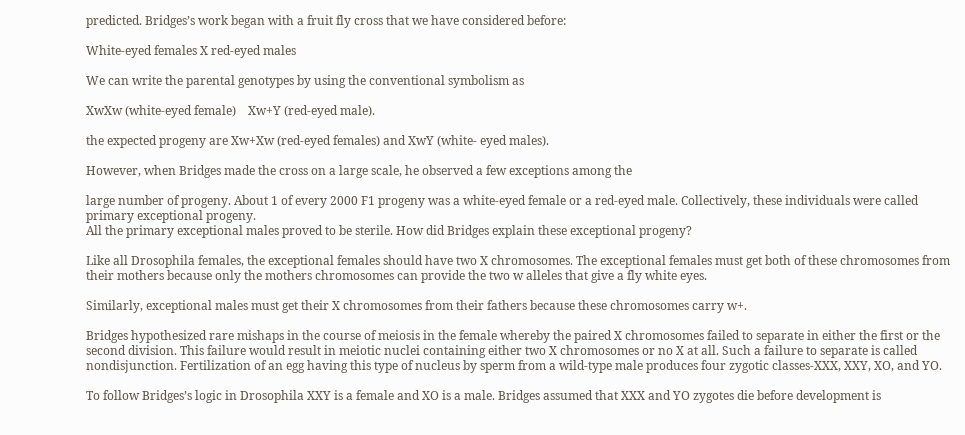predicted. Bridges’s work began with a fruit fly cross that we have considered before:

White-eyed females X red-eyed males

We can write the parental genotypes by using the conventional symbolism as

XwXw (white-eyed female)    Xw+Y (red-eyed male).

the expected progeny are Xw+Xw (red-eyed females) and XwY (white- eyed males).

However, when Bridges made the cross on a large scale, he observed a few exceptions among the

large number of progeny. About 1 of every 2000 F1 progeny was a white-eyed female or a red-eyed male. Collectively, these individuals were called primary exceptional progeny.
All the primary exceptional males proved to be sterile. How did Bridges explain these exceptional progeny?

Like all Drosophila females, the exceptional females should have two X chromosomes. The exceptional females must get both of these chromosomes from their mothers because only the mothers chromosomes can provide the two w alleles that give a fly white eyes.

Similarly, exceptional males must get their X chromosomes from their fathers because these chromosomes carry w+.

Bridges hypothesized rare mishaps in the course of meiosis in the female whereby the paired X chromosomes failed to separate in either the first or the second division. This failure would result in meiotic nuclei containing either two X chromosomes or no X at all. Such a failure to separate is called nondisjunction. Fertilization of an egg having this type of nucleus by sperm from a wild-type male produces four zygotic classes-XXX, XXY, XO, and YO.

To follow Bridges’s logic in Drosophila XXY is a female and XO is a male. Bridges assumed that XXX and YO zygotes die before development is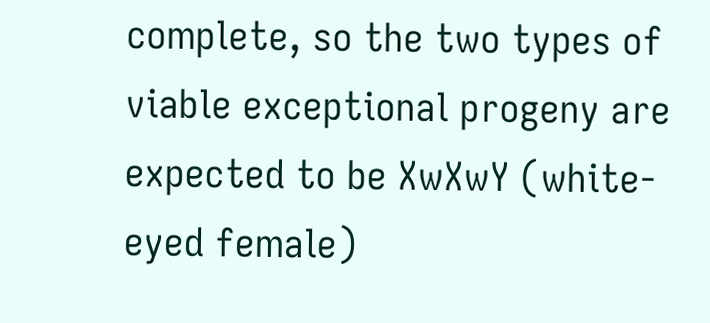complete, so the two types of viable exceptional progeny are expected to be XwXwY (white-eyed female)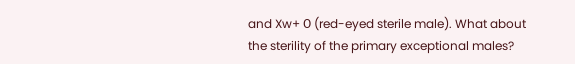and Xw+ О (red-eyed sterile male). What about the sterility of the primary exceptional males?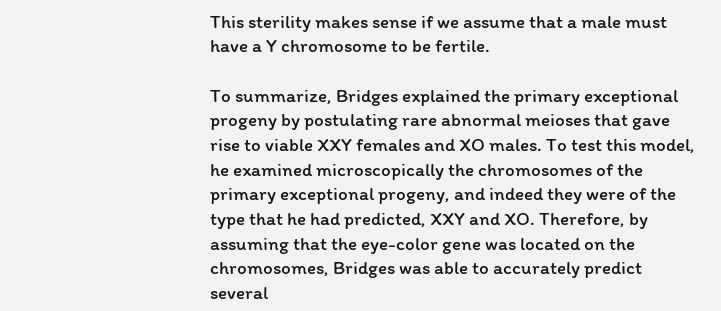This sterility makes sense if we assume that a male must have a Y chromosome to be fertile.

To summarize, Bridges explained the primary exceptional progeny by postulating rare abnormal meioses that gave rise to viable XXY females and XO males. To test this model, he examined microscopically the chromosomes of the primary exceptional progeny, and indeed they were of the type that he had predicted, XXY and XO. Therefore, by assuming that the eye-color gene was located on the chromosomes, Bridges was able to accurately predict several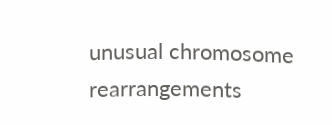unusual chromosome rearrangements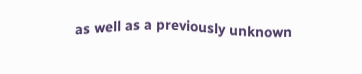as well as a previously unknown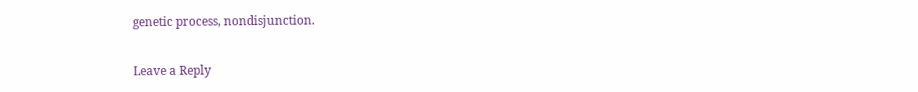genetic process, nondisjunction.

Leave a Reply